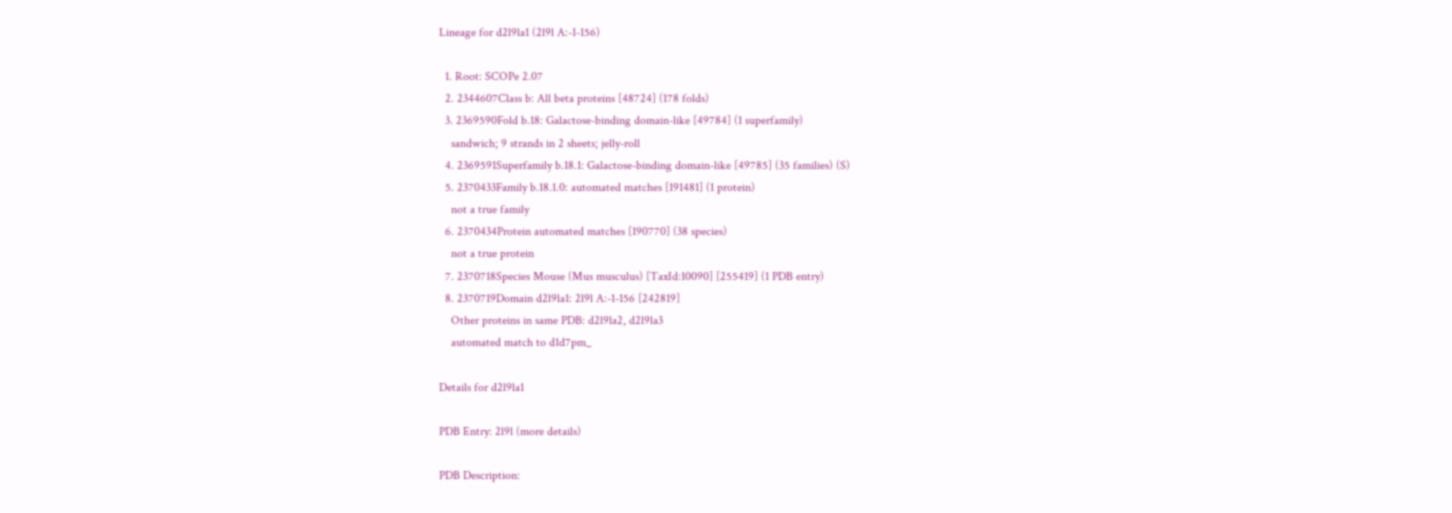Lineage for d2l9la1 (2l9l A:-1-156)

  1. Root: SCOPe 2.07
  2. 2344607Class b: All beta proteins [48724] (178 folds)
  3. 2369590Fold b.18: Galactose-binding domain-like [49784] (1 superfamily)
    sandwich; 9 strands in 2 sheets; jelly-roll
  4. 2369591Superfamily b.18.1: Galactose-binding domain-like [49785] (35 families) (S)
  5. 2370433Family b.18.1.0: automated matches [191481] (1 protein)
    not a true family
  6. 2370434Protein automated matches [190770] (38 species)
    not a true protein
  7. 2370718Species Mouse (Mus musculus) [TaxId:10090] [255419] (1 PDB entry)
  8. 2370719Domain d2l9la1: 2l9l A:-1-156 [242819]
    Other proteins in same PDB: d2l9la2, d2l9la3
    automated match to d1d7pm_

Details for d2l9la1

PDB Entry: 2l9l (more details)

PDB Description: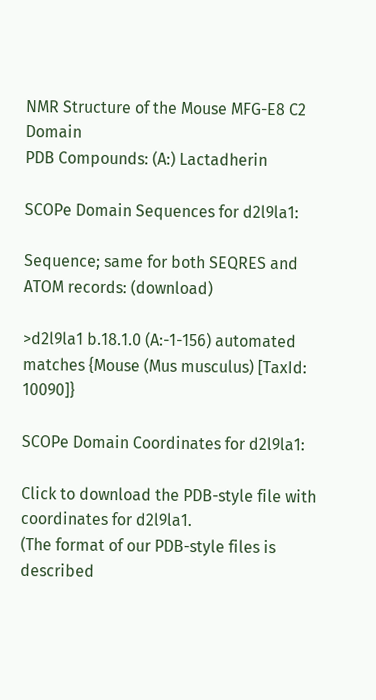NMR Structure of the Mouse MFG-E8 C2 Domain
PDB Compounds: (A:) Lactadherin

SCOPe Domain Sequences for d2l9la1:

Sequence; same for both SEQRES and ATOM records: (download)

>d2l9la1 b.18.1.0 (A:-1-156) automated matches {Mouse (Mus musculus) [TaxId: 10090]}

SCOPe Domain Coordinates for d2l9la1:

Click to download the PDB-style file with coordinates for d2l9la1.
(The format of our PDB-style files is described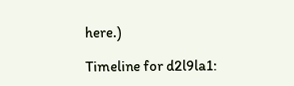here.)

Timeline for d2l9la1: